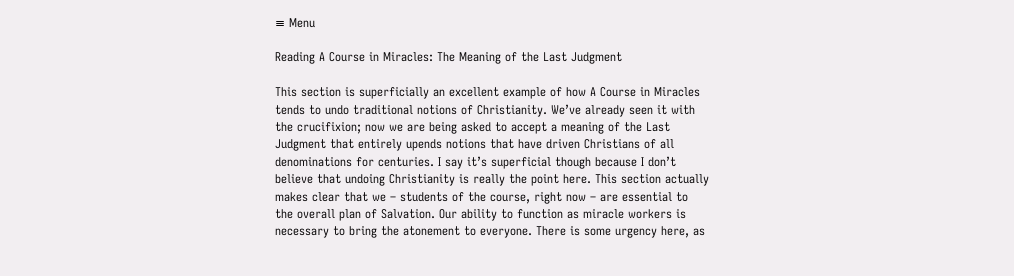≡ Menu

Reading A Course in Miracles: The Meaning of the Last Judgment

This section is superficially an excellent example of how A Course in Miracles tends to undo traditional notions of Christianity. We’ve already seen it with the crucifixion; now we are being asked to accept a meaning of the Last Judgment that entirely upends notions that have driven Christians of all denominations for centuries. I say it’s superficial though because I don’t believe that undoing Christianity is really the point here. This section actually makes clear that we – students of the course, right now – are essential to the overall plan of Salvation. Our ability to function as miracle workers is necessary to bring the atonement to everyone. There is some urgency here, as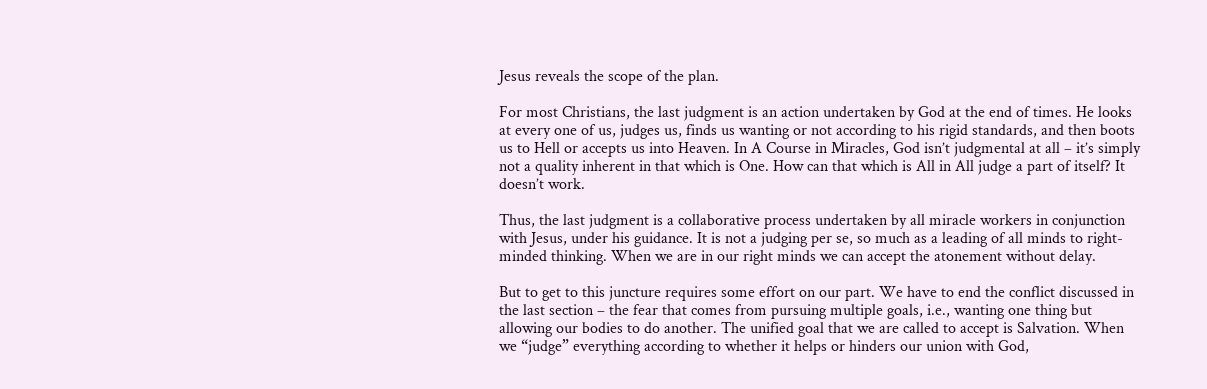Jesus reveals the scope of the plan.

For most Christians, the last judgment is an action undertaken by God at the end of times. He looks at every one of us, judges us, finds us wanting or not according to his rigid standards, and then boots us to Hell or accepts us into Heaven. In A Course in Miracles, God isn’t judgmental at all – it’s simply not a quality inherent in that which is One. How can that which is All in All judge a part of itself? It doesn’t work.

Thus, the last judgment is a collaborative process undertaken by all miracle workers in conjunction with Jesus, under his guidance. It is not a judging per se, so much as a leading of all minds to right-minded thinking. When we are in our right minds we can accept the atonement without delay.

But to get to this juncture requires some effort on our part. We have to end the conflict discussed in the last section – the fear that comes from pursuing multiple goals, i.e., wanting one thing but allowing our bodies to do another. The unified goal that we are called to accept is Salvation. When we “judge” everything according to whether it helps or hinders our union with God,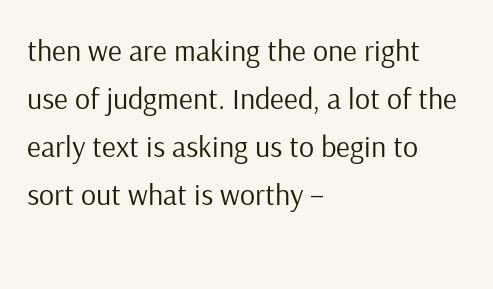then we are making the one right use of judgment. Indeed, a lot of the early text is asking us to begin to sort out what is worthy –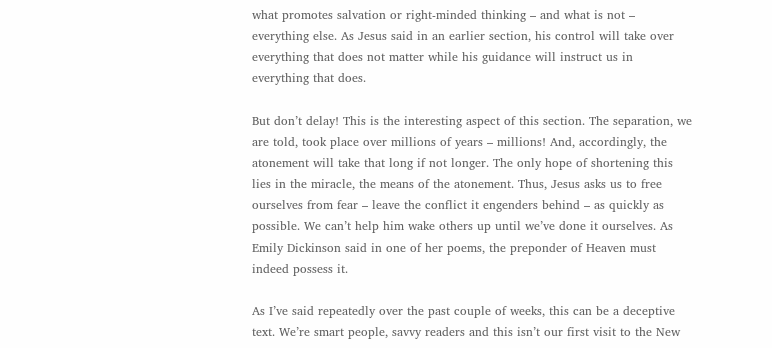what promotes salvation or right-minded thinking – and what is not – everything else. As Jesus said in an earlier section, his control will take over everything that does not matter while his guidance will instruct us in everything that does.

But don’t delay! This is the interesting aspect of this section. The separation, we are told, took place over millions of years – millions! And, accordingly, the atonement will take that long if not longer. The only hope of shortening this lies in the miracle, the means of the atonement. Thus, Jesus asks us to free ourselves from fear – leave the conflict it engenders behind – as quickly as possible. We can’t help him wake others up until we’ve done it ourselves. As Emily Dickinson said in one of her poems, the preponder of Heaven must indeed possess it.

As I’ve said repeatedly over the past couple of weeks, this can be a deceptive text. We’re smart people, savvy readers and this isn’t our first visit to the New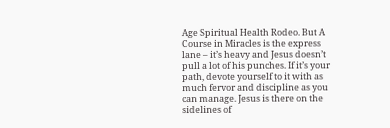Age Spiritual Health Rodeo. But A Course in Miracles is the express lane – it’s heavy and Jesus doesn’t pull a lot of his punches. If it’s your path, devote yourself to it with as much fervor and discipline as you can manage. Jesus is there on the sidelines of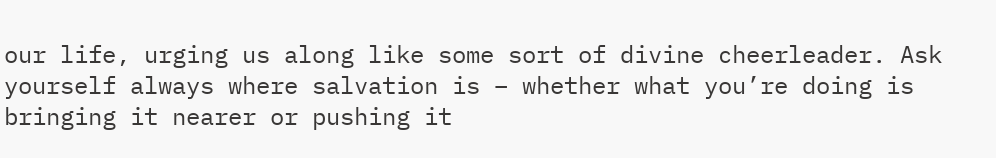our life, urging us along like some sort of divine cheerleader. Ask yourself always where salvation is – whether what you’re doing is bringing it nearer or pushing it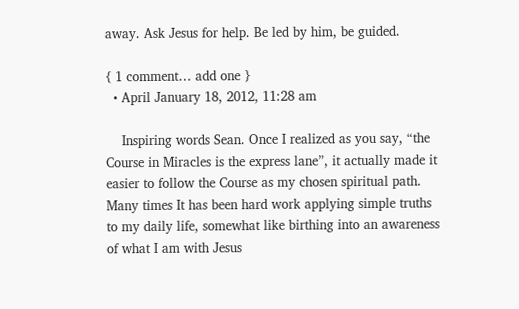away. Ask Jesus for help. Be led by him, be guided.

{ 1 comment… add one }
  • April January 18, 2012, 11:28 am

    Inspiring words Sean. Once I realized as you say, “the Course in Miracles is the express lane”, it actually made it easier to follow the Course as my chosen spiritual path. Many times It has been hard work applying simple truths to my daily life, somewhat like birthing into an awareness of what I am with Jesus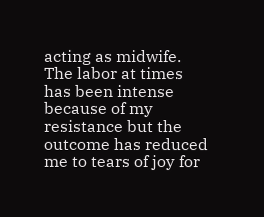acting as midwife. The labor at times has been intense because of my resistance but the outcome has reduced me to tears of joy for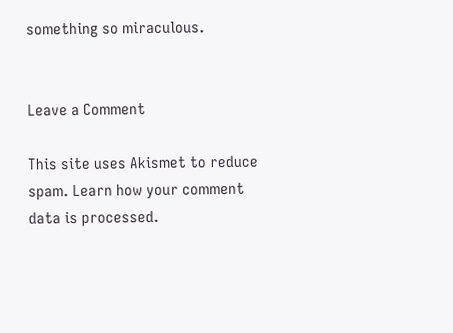something so miraculous.


Leave a Comment

This site uses Akismet to reduce spam. Learn how your comment data is processed.